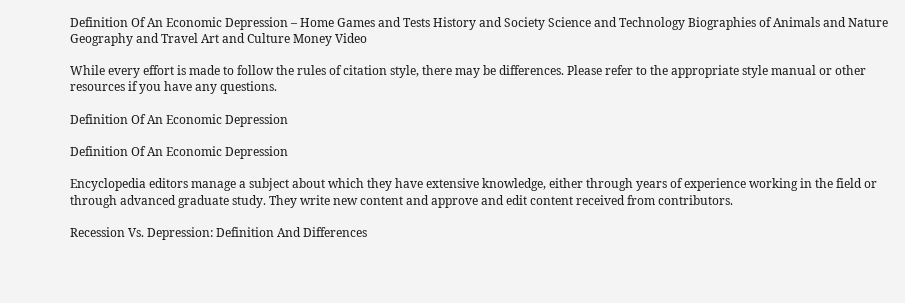Definition Of An Economic Depression – Home Games and Tests History and Society Science and Technology Biographies of Animals and Nature Geography and Travel Art and Culture Money Video

While every effort is made to follow the rules of citation style, there may be differences. Please refer to the appropriate style manual or other resources if you have any questions.

Definition Of An Economic Depression

Definition Of An Economic Depression

Encyclopedia editors manage a subject about which they have extensive knowledge, either through years of experience working in the field or through advanced graduate study. They write new content and approve and edit content received from contributors.

Recession Vs. Depression: Definition And Differences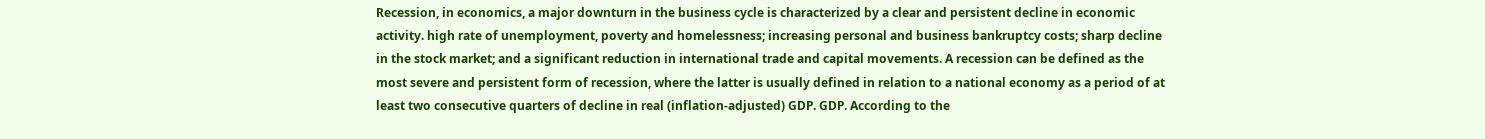Recession, in economics, a major downturn in the business cycle is characterized by a clear and persistent decline in economic activity. high rate of unemployment, poverty and homelessness; increasing personal and business bankruptcy costs; sharp decline in the stock market; and a significant reduction in international trade and capital movements. A recession can be defined as the most severe and persistent form of recession, where the latter is usually defined in relation to a national economy as a period of at least two consecutive quarters of decline in real (inflation-adjusted) GDP. GDP. According to the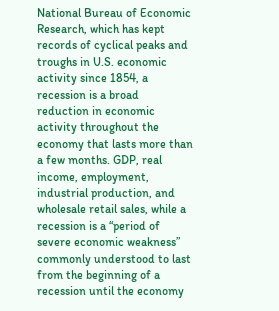National Bureau of Economic Research, which has kept records of cyclical peaks and troughs in U.S. economic activity since 1854, a recession is a broad reduction in economic activity throughout the economy that lasts more than a few months. GDP, real income, employment, industrial production, and wholesale retail sales, while a recession is a “period of severe economic weakness” commonly understood to last from the beginning of a recession until the economy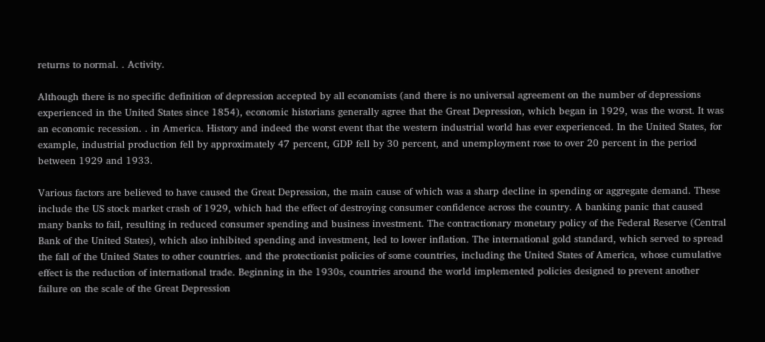returns to normal. . Activity.

Although there is no specific definition of depression accepted by all economists (and there is no universal agreement on the number of depressions experienced in the United States since 1854), economic historians generally agree that the Great Depression, which began in 1929, was the worst. It was an economic recession. . in America. History and indeed the worst event that the western industrial world has ever experienced. In the United States, for example, industrial production fell by approximately 47 percent, GDP fell by 30 percent, and unemployment rose to over 20 percent in the period between 1929 and 1933.

Various factors are believed to have caused the Great Depression, the main cause of which was a sharp decline in spending or aggregate demand. These include the US stock market crash of 1929, which had the effect of destroying consumer confidence across the country. A banking panic that caused many banks to fail, resulting in reduced consumer spending and business investment. The contractionary monetary policy of the Federal Reserve (Central Bank of the United States), which also inhibited spending and investment, led to lower inflation. The international gold standard, which served to spread the fall of the United States to other countries. and the protectionist policies of some countries, including the United States of America, whose cumulative effect is the reduction of international trade. Beginning in the 1930s, countries around the world implemented policies designed to prevent another failure on the scale of the Great Depression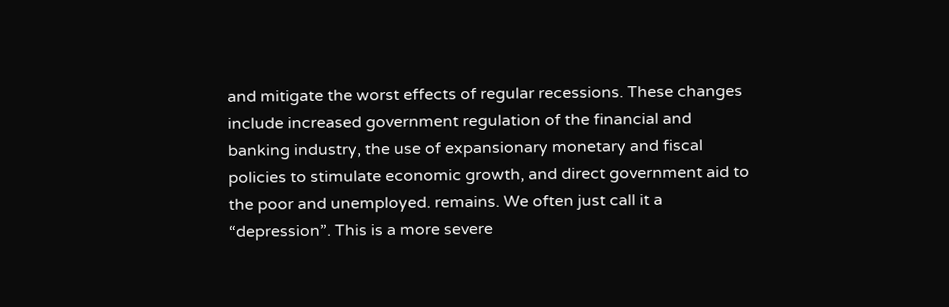and mitigate the worst effects of regular recessions. These changes include increased government regulation of the financial and banking industry, the use of expansionary monetary and fiscal policies to stimulate economic growth, and direct government aid to the poor and unemployed. remains. We often just call it a “depression”. This is a more severe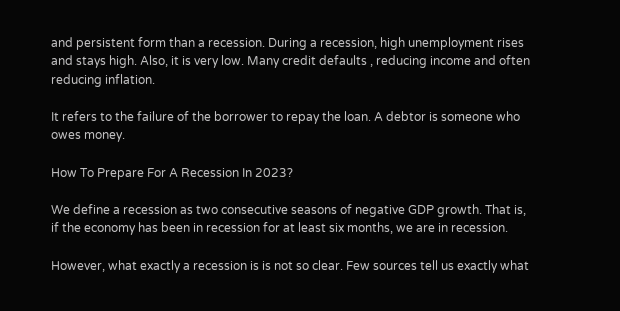and persistent form than a recession. During a recession, high unemployment rises and stays high. Also, it is very low. Many credit defaults , reducing income and often reducing inflation.

It refers to the failure of the borrower to repay the loan. A debtor is someone who owes money.

How To Prepare For A Recession In 2023?

We define a recession as two consecutive seasons of negative GDP growth. That is, if the economy has been in recession for at least six months, we are in recession.

However, what exactly a recession is is not so clear. Few sources tell us exactly what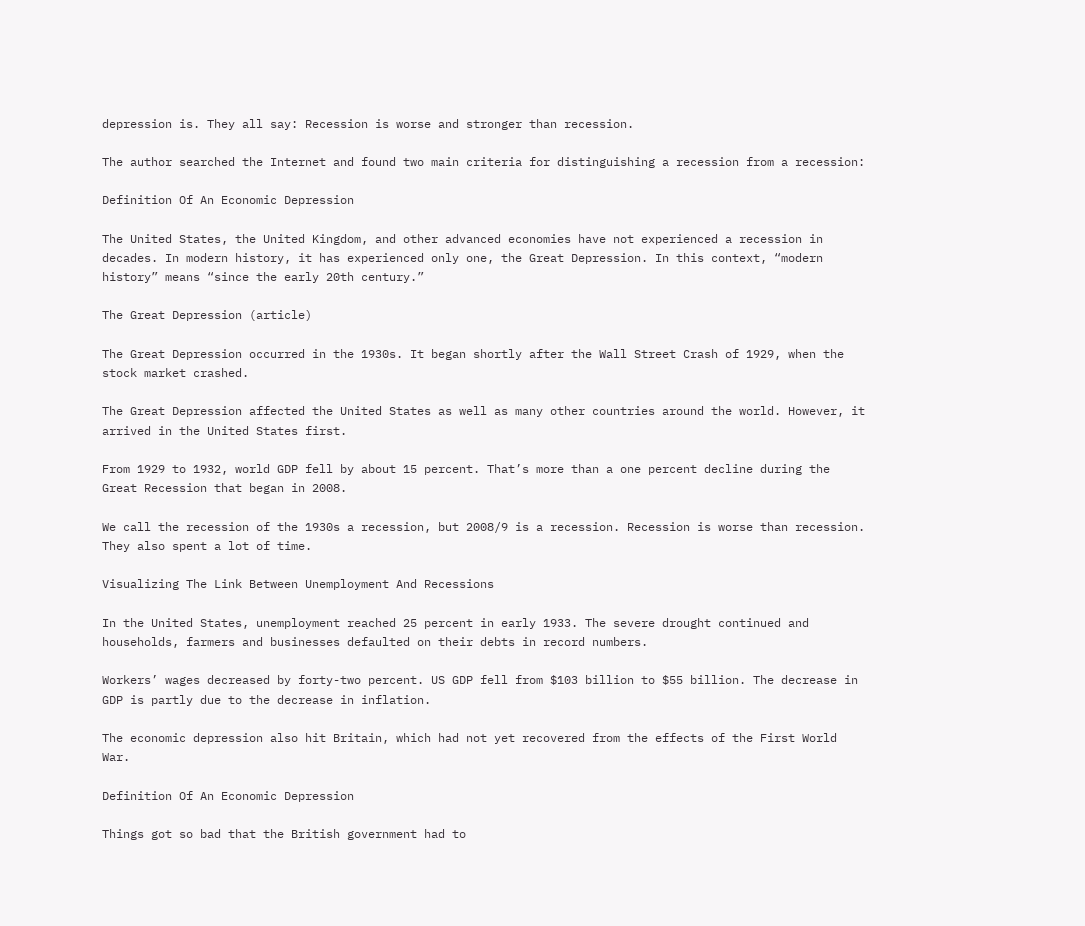depression is. They all say: Recession is worse and stronger than recession.

The author searched the Internet and found two main criteria for distinguishing a recession from a recession:

Definition Of An Economic Depression

The United States, the United Kingdom, and other advanced economies have not experienced a recession in decades. In modern history, it has experienced only one, the Great Depression. In this context, “modern history” means “since the early 20th century.”

The Great Depression (article)

The Great Depression occurred in the 1930s. It began shortly after the Wall Street Crash of 1929, when the stock market crashed.

The Great Depression affected the United States as well as many other countries around the world. However, it arrived in the United States first.

From 1929 to 1932, world GDP fell by about 15 percent. That’s more than a one percent decline during the Great Recession that began in 2008.

We call the recession of the 1930s a recession, but 2008/9 is a recession. Recession is worse than recession. They also spent a lot of time.

Visualizing The Link Between Unemployment And Recessions

In the United States, unemployment reached 25 percent in early 1933. The severe drought continued and households, farmers and businesses defaulted on their debts in record numbers.

Workers’ wages decreased by forty-two percent. US GDP fell from $103 billion to $55 billion. The decrease in GDP is partly due to the decrease in inflation.

The economic depression also hit Britain, which had not yet recovered from the effects of the First World War.

Definition Of An Economic Depression

Things got so bad that the British government had to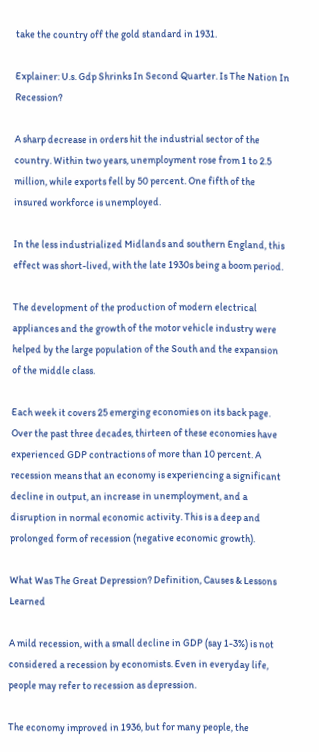take the country off the gold standard in 1931.

Explainer: U.s. Gdp Shrinks In Second Quarter. Is The Nation In Recession?

A sharp decrease in orders hit the industrial sector of the country. Within two years, unemployment rose from 1 to 2.5 million, while exports fell by 50 percent. One fifth of the insured workforce is unemployed.

In the less industrialized Midlands and southern England, this effect was short-lived, with the late 1930s being a boom period.

The development of the production of modern electrical appliances and the growth of the motor vehicle industry were helped by the large population of the South and the expansion of the middle class.

Each week it covers 25 emerging economies on its back page. Over the past three decades, thirteen of these economies have experienced GDP contractions of more than 10 percent. A recession means that an economy is experiencing a significant decline in output, an increase in unemployment, and a disruption in normal economic activity. This is a deep and prolonged form of recession (negative economic growth).

What Was The Great Depression? Definition, Causes & Lessons Learned

A mild recession, with a small decline in GDP (say 1-3%) is not considered a recession by economists. Even in everyday life, people may refer to recession as depression.

The economy improved in 1936, but for many people, the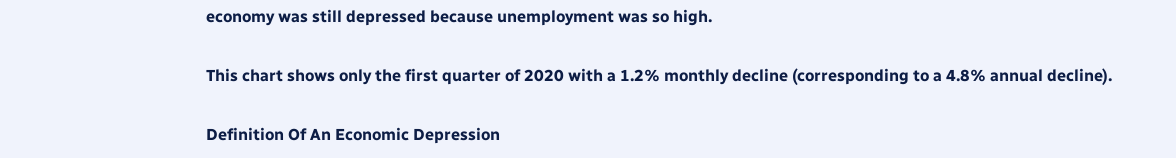economy was still depressed because unemployment was so high.

This chart shows only the first quarter of 2020 with a 1.2% monthly decline (corresponding to a 4.8% annual decline).

Definition Of An Economic Depression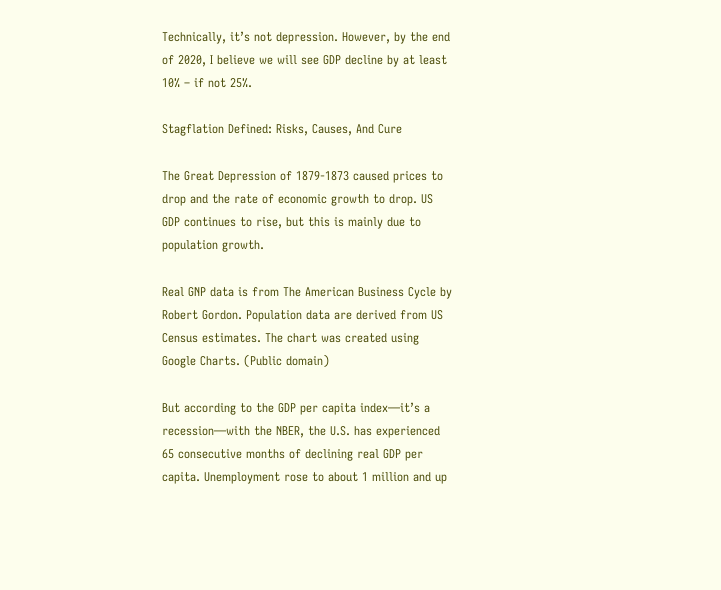Technically, it’s not depression. However, by the end of 2020, I believe we will see GDP decline by at least 10% – if not 25%.

Stagflation Defined: Risks, Causes, And Cure

The Great Depression of 1879-1873 caused prices to drop and the rate of economic growth to drop. US GDP continues to rise, but this is mainly due to population growth.

Real GNP data is from The American Business Cycle by Robert Gordon. Population data are derived from US Census estimates. The chart was created using Google Charts. (Public domain)

But according to the GDP per capita index—it’s a recession—with the NBER, the U.S. has experienced 65 consecutive months of declining real GDP per capita. Unemployment rose to about 1 million and up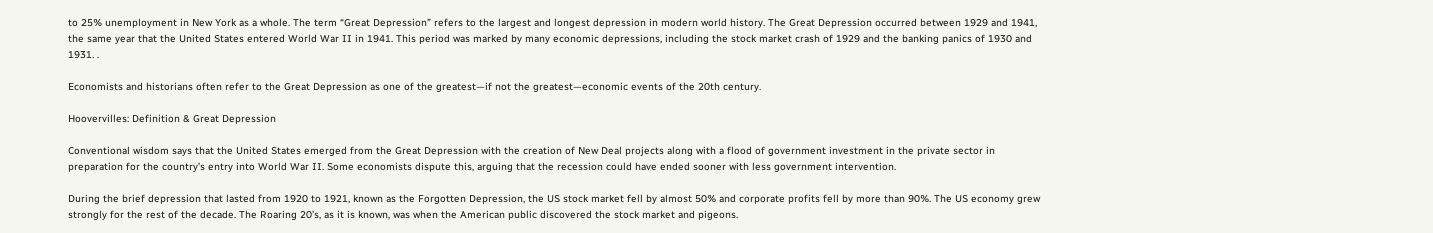to 25% unemployment in New York as a whole. The term “Great Depression” refers to the largest and longest depression in modern world history. The Great Depression occurred between 1929 and 1941, the same year that the United States entered World War II in 1941. This period was marked by many economic depressions, including the stock market crash of 1929 and the banking panics of 1930 and 1931. .

Economists and historians often refer to the Great Depression as one of the greatest—if not the greatest—economic events of the 20th century.

Hoovervilles: Definition & Great Depression

Conventional wisdom says that the United States emerged from the Great Depression with the creation of New Deal projects along with a flood of government investment in the private sector in preparation for the country’s entry into World War II. Some economists dispute this, arguing that the recession could have ended sooner with less government intervention.

During the brief depression that lasted from 1920 to 1921, known as the Forgotten Depression, the US stock market fell by almost 50% and corporate profits fell by more than 90%. The US economy grew strongly for the rest of the decade. The Roaring 20’s, as it is known, was when the American public discovered the stock market and pigeons.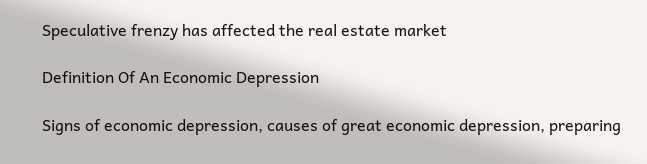Speculative frenzy has affected the real estate market

Definition Of An Economic Depression

Signs of economic depression, causes of great economic depression, preparing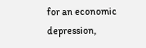for an economic depression,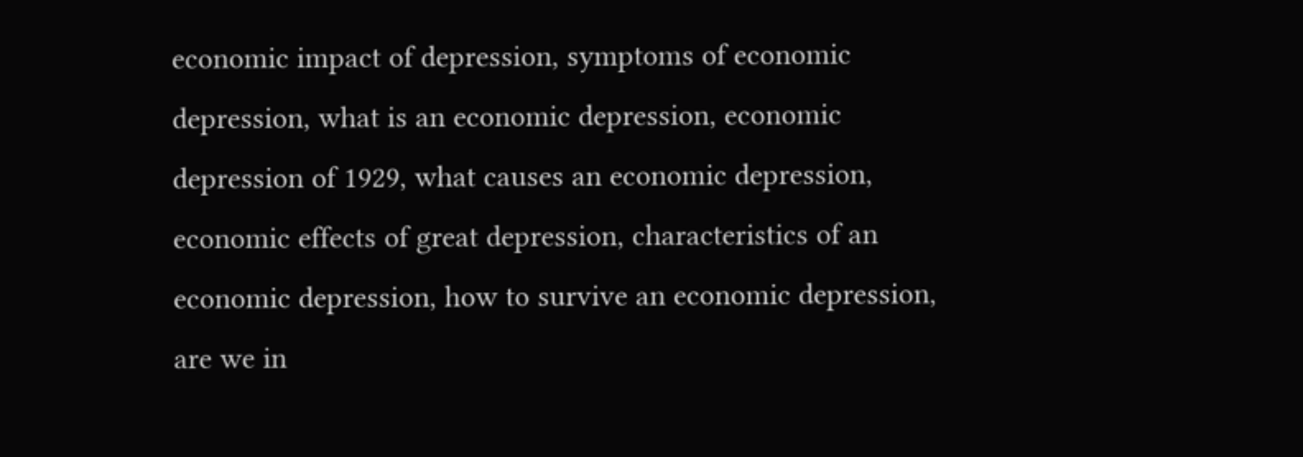economic impact of depression, symptoms of economic depression, what is an economic depression, economic depression of 1929, what causes an economic depression, economic effects of great depression, characteristics of an economic depression, how to survive an economic depression, are we in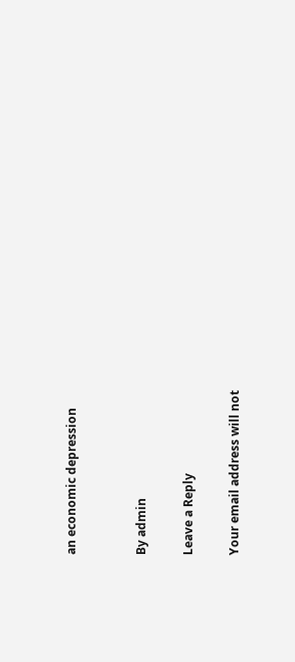an economic depression


By admin

Leave a Reply

Your email address will not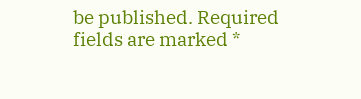be published. Required fields are marked *